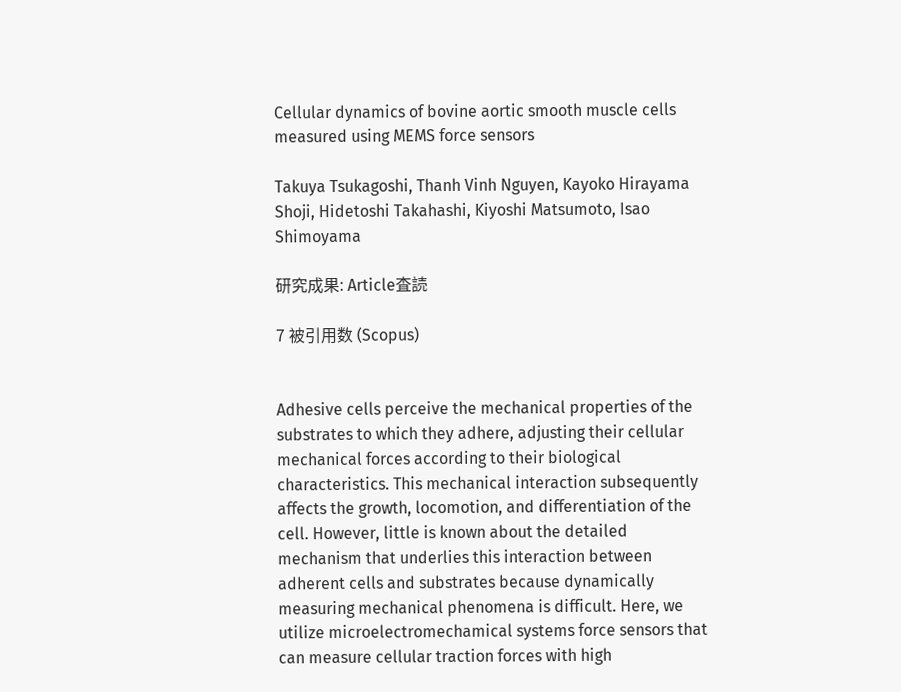Cellular dynamics of bovine aortic smooth muscle cells measured using MEMS force sensors

Takuya Tsukagoshi, Thanh Vinh Nguyen, Kayoko Hirayama Shoji, Hidetoshi Takahashi, Kiyoshi Matsumoto, Isao Shimoyama

研究成果: Article査読

7 被引用数 (Scopus)


Adhesive cells perceive the mechanical properties of the substrates to which they adhere, adjusting their cellular mechanical forces according to their biological characteristics. This mechanical interaction subsequently affects the growth, locomotion, and differentiation of the cell. However, little is known about the detailed mechanism that underlies this interaction between adherent cells and substrates because dynamically measuring mechanical phenomena is difficult. Here, we utilize microelectromechamical systems force sensors that can measure cellular traction forces with high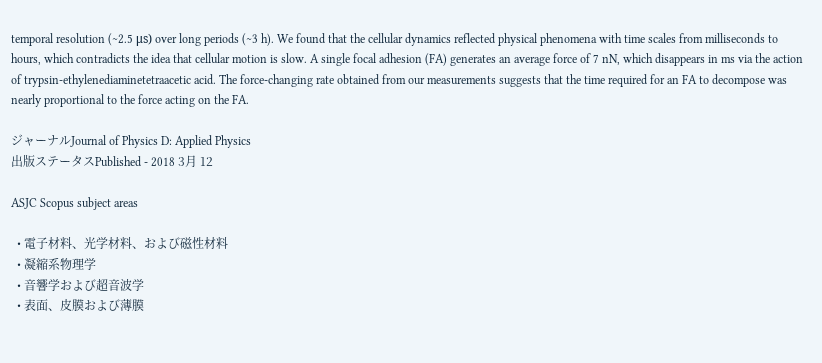temporal resolution (∼2.5 μs) over long periods (∼3 h). We found that the cellular dynamics reflected physical phenomena with time scales from milliseconds to hours, which contradicts the idea that cellular motion is slow. A single focal adhesion (FA) generates an average force of 7 nN, which disappears in ms via the action of trypsin-ethylenediaminetetraacetic acid. The force-changing rate obtained from our measurements suggests that the time required for an FA to decompose was nearly proportional to the force acting on the FA.

ジャーナルJournal of Physics D: Applied Physics
出版ステータスPublished - 2018 3月 12

ASJC Scopus subject areas

  • 電子材料、光学材料、および磁性材料
  • 凝縮系物理学
  • 音響学および超音波学
  • 表面、皮膜および薄膜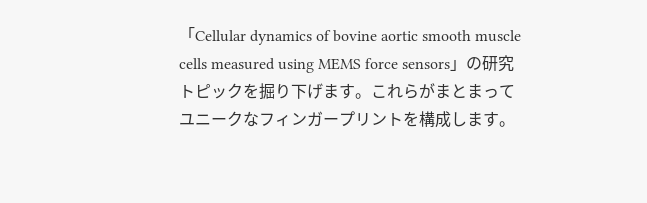「Cellular dynamics of bovine aortic smooth muscle cells measured using MEMS force sensors」の研究トピックを掘り下げます。これらがまとまってユニークなフィンガープリントを構成します。